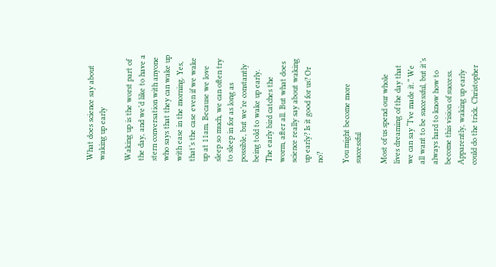What does science say about waking up early

Waking up is the worst part of the day, and we’d like to have a stern conversation with anyone who says that they can wake up with ease in the morning. Yes, that’s the case even if we wake up at 11am. Because we love sleep so much, we can often try to sleep in for as long as possible, but we’re constantly being told to wake up early. The early bird catches the worm, after all. But what does science really say about waking up early? Is it good for us? Or no?

You might become more successful

Most of us spend our whole lives dreaming of the day that we can say “I’ve made it.” We all want to be successful, but it’s always hard to know how to become this vision of success. Apparently, waking up early could do the trick. Christopher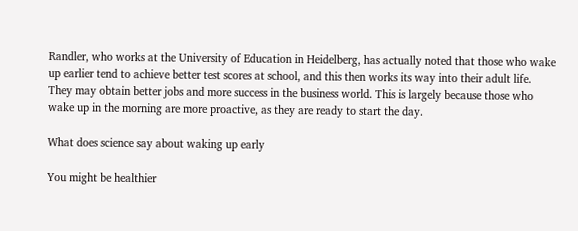Randler, who works at the University of Education in Heidelberg, has actually noted that those who wake up earlier tend to achieve better test scores at school, and this then works its way into their adult life. They may obtain better jobs and more success in the business world. This is largely because those who wake up in the morning are more proactive, as they are ready to start the day.

What does science say about waking up early

You might be healthier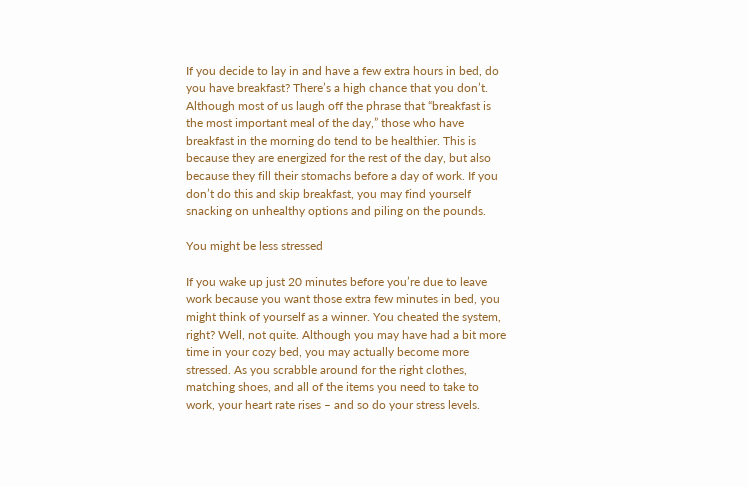If you decide to lay in and have a few extra hours in bed, do you have breakfast? There’s a high chance that you don’t. Although most of us laugh off the phrase that “breakfast is the most important meal of the day,” those who have breakfast in the morning do tend to be healthier. This is because they are energized for the rest of the day, but also because they fill their stomachs before a day of work. If you don’t do this and skip breakfast, you may find yourself snacking on unhealthy options and piling on the pounds.

You might be less stressed

If you wake up just 20 minutes before you’re due to leave work because you want those extra few minutes in bed, you might think of yourself as a winner. You cheated the system, right? Well, not quite. Although you may have had a bit more time in your cozy bed, you may actually become more stressed. As you scrabble around for the right clothes, matching shoes, and all of the items you need to take to work, your heart rate rises – and so do your stress levels.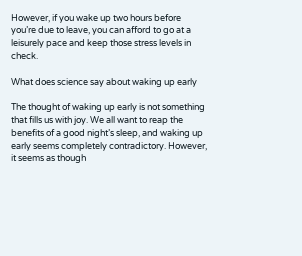However, if you wake up two hours before you’re due to leave, you can afford to go at a leisurely pace and keep those stress levels in check.

What does science say about waking up early

The thought of waking up early is not something that fills us with joy. We all want to reap the benefits of a good night’s sleep, and waking up early seems completely contradictory. However, it seems as though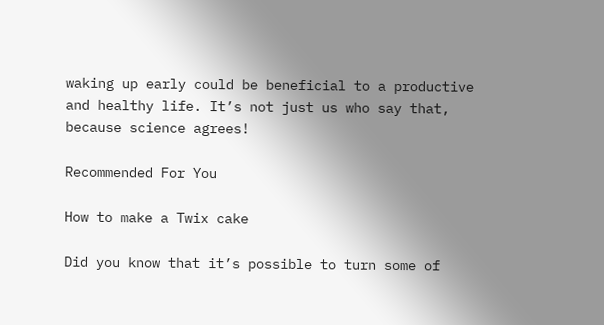waking up early could be beneficial to a productive and healthy life. It’s not just us who say that, because science agrees!

Recommended For You

How to make a Twix cake

Did you know that it’s possible to turn some of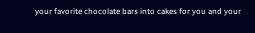your favorite chocolate bars into cakes for you and your